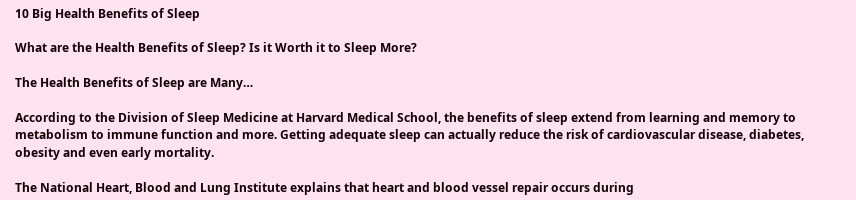10 Big Health Benefits of Sleep

What are the Health Benefits of Sleep? Is it Worth it to Sleep More?

The Health Benefits of Sleep are Many…

According to the Division of Sleep Medicine at Harvard Medical School, the benefits of sleep extend from learning and memory to metabolism to immune function and more. Getting adequate sleep can actually reduce the risk of cardiovascular disease, diabetes, obesity and even early mortality.

The National Heart, Blood and Lung Institute explains that heart and blood vessel repair occurs during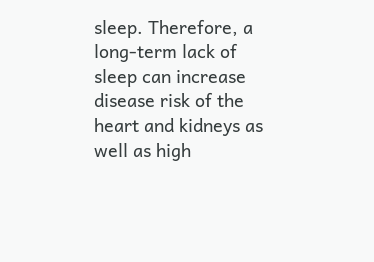sleep. Therefore, a long-term lack of sleep can increase disease risk of the heart and kidneys as well as high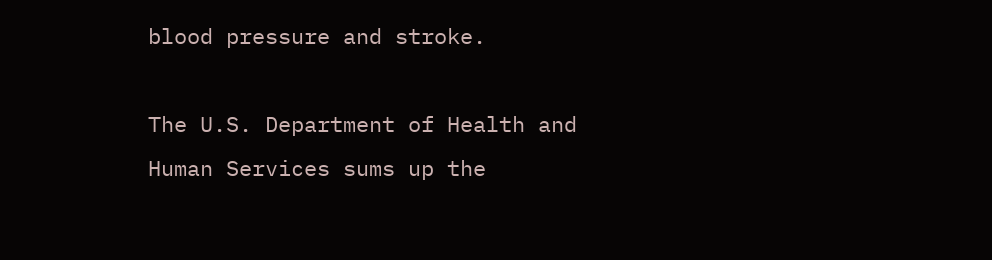blood pressure and stroke.

The U.S. Department of Health and Human Services sums up the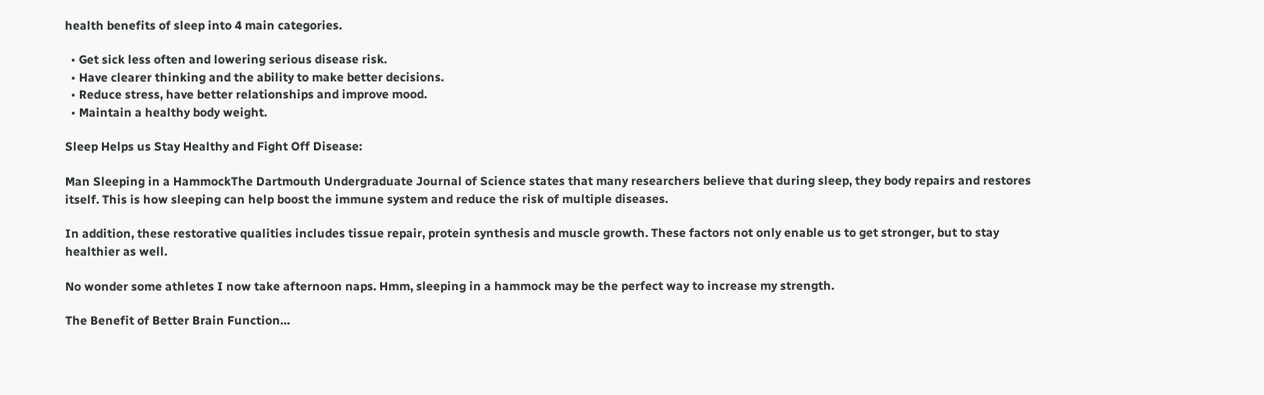health benefits of sleep into 4 main categories.

  • Get sick less often and lowering serious disease risk.
  • Have clearer thinking and the ability to make better decisions.
  • Reduce stress, have better relationships and improve mood.
  • Maintain a healthy body weight.

Sleep Helps us Stay Healthy and Fight Off Disease:

Man Sleeping in a HammockThe Dartmouth Undergraduate Journal of Science states that many researchers believe that during sleep, they body repairs and restores itself. This is how sleeping can help boost the immune system and reduce the risk of multiple diseases.

In addition, these restorative qualities includes tissue repair, protein synthesis and muscle growth. These factors not only enable us to get stronger, but to stay healthier as well.

No wonder some athletes I now take afternoon naps. Hmm, sleeping in a hammock may be the perfect way to increase my strength.

The Benefit of Better Brain Function…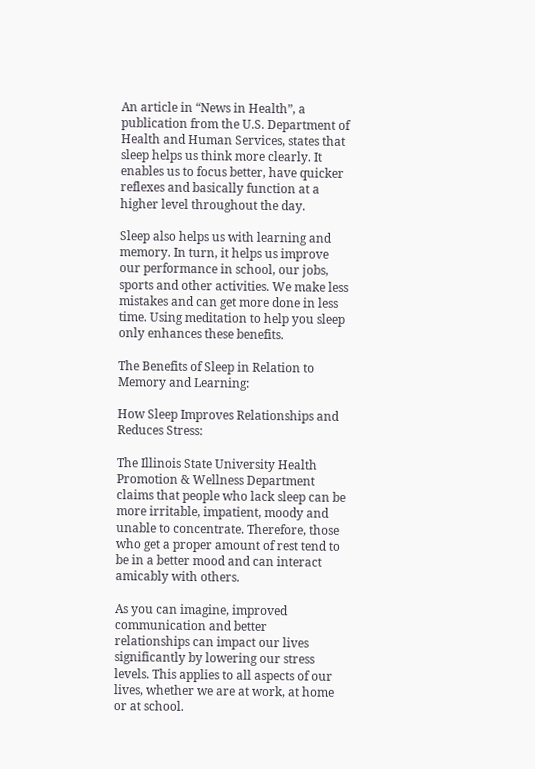An article in “News in Health”, a publication from the U.S. Department of Health and Human Services, states that sleep helps us think more clearly. It enables us to focus better, have quicker reflexes and basically function at a higher level throughout the day.

Sleep also helps us with learning and memory. In turn, it helps us improve our performance in school, our jobs, sports and other activities. We make less mistakes and can get more done in less time. Using meditation to help you sleep only enhances these benefits.

The Benefits of Sleep in Relation to Memory and Learning:

How Sleep Improves Relationships and Reduces Stress:

The Illinois State University Health Promotion & Wellness Department claims that people who lack sleep can be more irritable, impatient, moody and unable to concentrate. Therefore, those who get a proper amount of rest tend to be in a better mood and can interact amicably with others.

As you can imagine, improved communication and better relationships can impact our lives significantly by lowering our stress levels. This applies to all aspects of our lives, whether we are at work, at home or at school.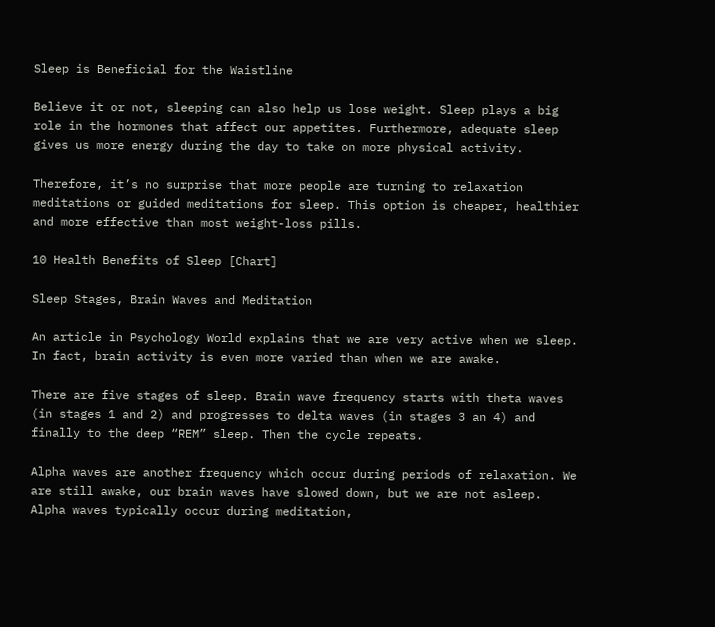Sleep is Beneficial for the Waistline

Believe it or not, sleeping can also help us lose weight. Sleep plays a big role in the hormones that affect our appetites. Furthermore, adequate sleep gives us more energy during the day to take on more physical activity.

Therefore, it’s no surprise that more people are turning to relaxation meditations or guided meditations for sleep. This option is cheaper, healthier and more effective than most weight-loss pills.

10 Health Benefits of Sleep [Chart]

Sleep Stages, Brain Waves and Meditation

An article in Psychology World explains that we are very active when we sleep. In fact, brain activity is even more varied than when we are awake.

There are five stages of sleep. Brain wave frequency starts with theta waves (in stages 1 and 2) and progresses to delta waves (in stages 3 an 4) and finally to the deep “REM” sleep. Then the cycle repeats.

Alpha waves are another frequency which occur during periods of relaxation. We are still awake, our brain waves have slowed down, but we are not asleep. Alpha waves typically occur during meditation,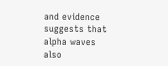and evidence suggests that alpha waves also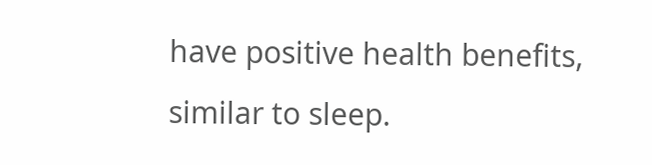have positive health benefits, similar to sleep.